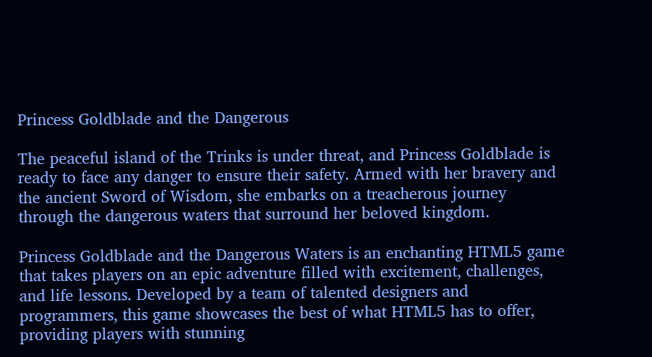Princess Goldblade and the Dangerous

The peaceful island of the Trinks is under threat, and Princess Goldblade is ready to face any danger to ensure their safety. Armed with her bravery and the ancient Sword of Wisdom, she embarks on a treacherous journey through the dangerous waters that surround her beloved kingdom.

Princess Goldblade and the Dangerous Waters is an enchanting HTML5 game that takes players on an epic adventure filled with excitement, challenges, and life lessons. Developed by a team of talented designers and programmers, this game showcases the best of what HTML5 has to offer, providing players with stunning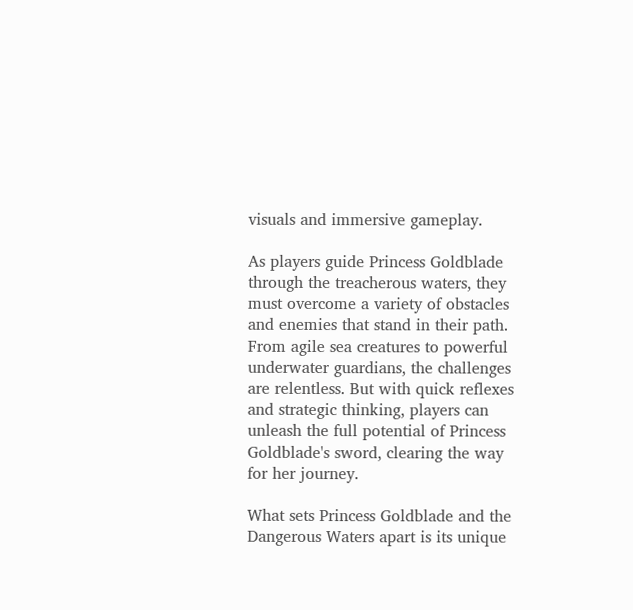visuals and immersive gameplay.

As players guide Princess Goldblade through the treacherous waters, they must overcome a variety of obstacles and enemies that stand in their path. From agile sea creatures to powerful underwater guardians, the challenges are relentless. But with quick reflexes and strategic thinking, players can unleash the full potential of Princess Goldblade's sword, clearing the way for her journey.

What sets Princess Goldblade and the Dangerous Waters apart is its unique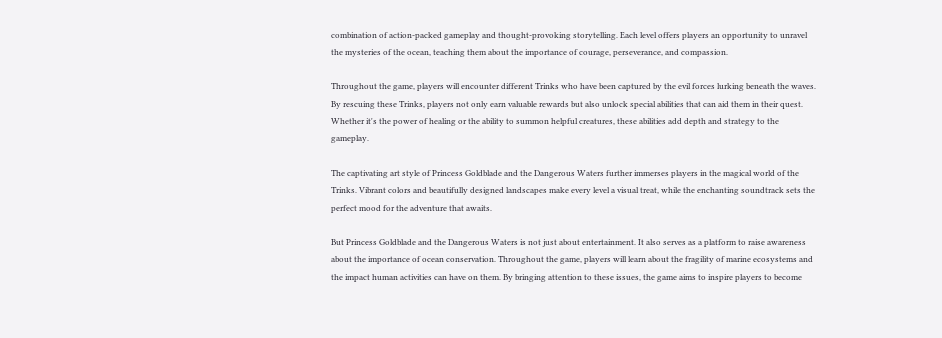combination of action-packed gameplay and thought-provoking storytelling. Each level offers players an opportunity to unravel the mysteries of the ocean, teaching them about the importance of courage, perseverance, and compassion.

Throughout the game, players will encounter different Trinks who have been captured by the evil forces lurking beneath the waves. By rescuing these Trinks, players not only earn valuable rewards but also unlock special abilities that can aid them in their quest. Whether it's the power of healing or the ability to summon helpful creatures, these abilities add depth and strategy to the gameplay.

The captivating art style of Princess Goldblade and the Dangerous Waters further immerses players in the magical world of the Trinks. Vibrant colors and beautifully designed landscapes make every level a visual treat, while the enchanting soundtrack sets the perfect mood for the adventure that awaits.

But Princess Goldblade and the Dangerous Waters is not just about entertainment. It also serves as a platform to raise awareness about the importance of ocean conservation. Throughout the game, players will learn about the fragility of marine ecosystems and the impact human activities can have on them. By bringing attention to these issues, the game aims to inspire players to become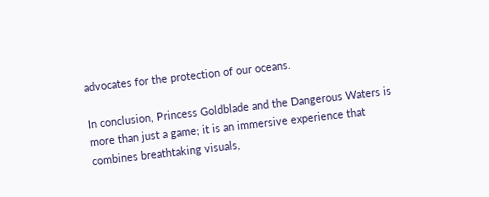advocates for the protection of our oceans.

In conclusion, Princess Goldblade and the Dangerous Waters is more than just a game; it is an immersive experience that combines breathtaking visuals,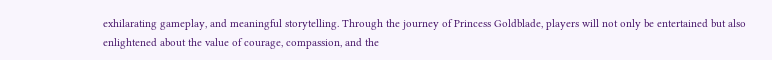exhilarating gameplay, and meaningful storytelling. Through the journey of Princess Goldblade, players will not only be entertained but also enlightened about the value of courage, compassion, and the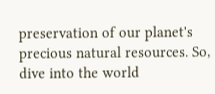preservation of our planet's precious natural resources. So, dive into the world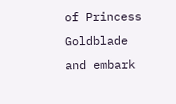of Princess Goldblade and embark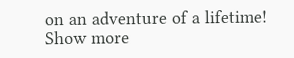on an adventure of a lifetime!
Show more